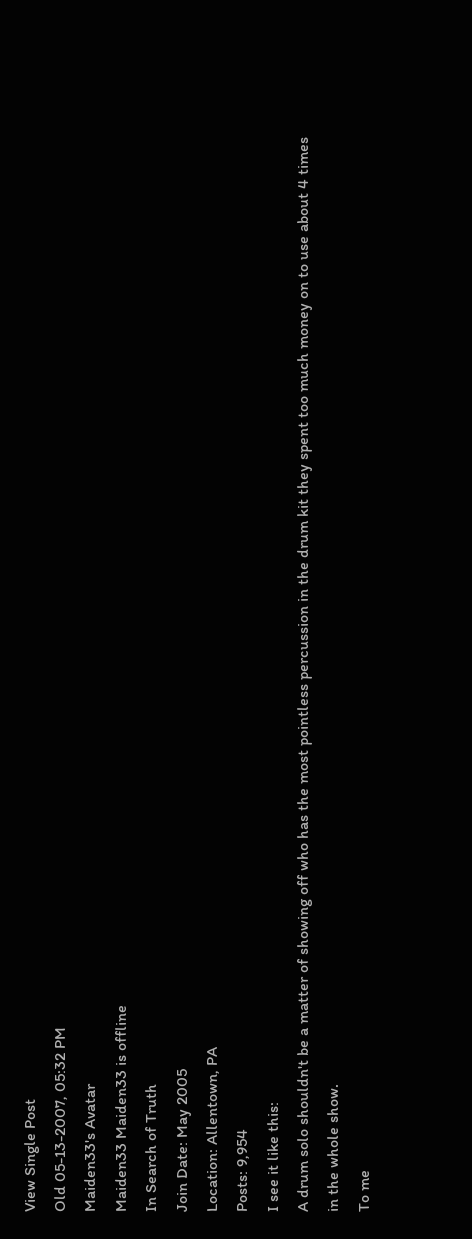View Single Post
Old 05-13-2007, 05:32 PM
Maiden33's Avatar
Maiden33 Maiden33 is offline
In Search of Truth
Join Date: May 2005
Location: Allentown, PA
Posts: 9,954
I see it like this:
A drum solo shouldn't be a matter of showing off who has the most pointless percussion in the drum kit they spent too much money on to use about 4 times in the whole show.
To me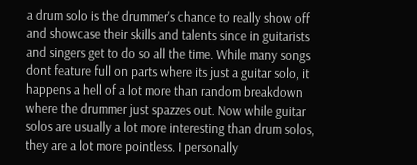a drum solo is the drummer's chance to really show off and showcase their skills and talents since in guitarists and singers get to do so all the time. While many songs dont feature full on parts where its just a guitar solo, it happens a hell of a lot more than random breakdown where the drummer just spazzes out. Now while guitar solos are usually a lot more interesting than drum solos, they are a lot more pointless. I personally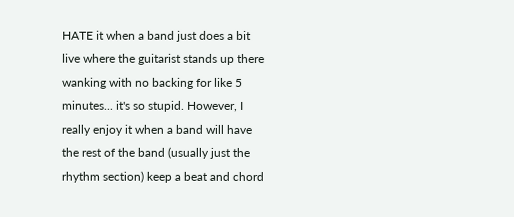HATE it when a band just does a bit live where the guitarist stands up there wanking with no backing for like 5 minutes... it's so stupid. However, I really enjoy it when a band will have the rest of the band (usually just the rhythm section) keep a beat and chord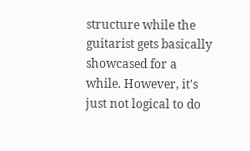structure while the guitarist gets basically showcased for a while. However, it's just not logical to do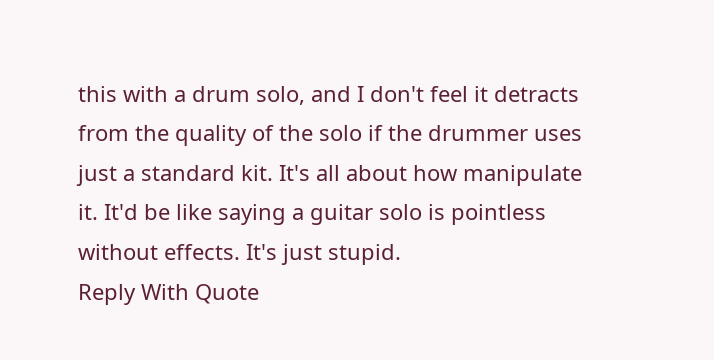this with a drum solo, and I don't feel it detracts from the quality of the solo if the drummer uses just a standard kit. It's all about how manipulate it. It'd be like saying a guitar solo is pointless without effects. It's just stupid.
Reply With Quote